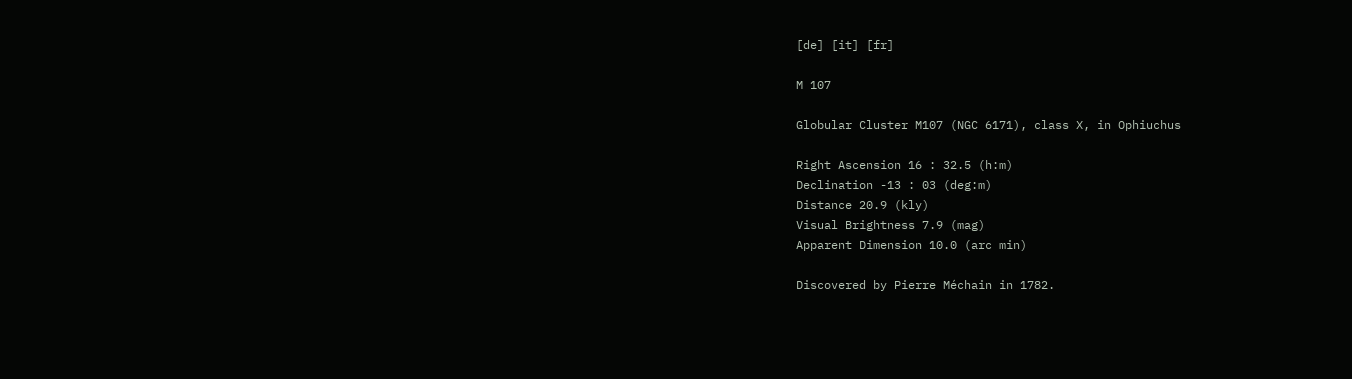[de] [it] [fr]

M 107

Globular Cluster M107 (NGC 6171), class X, in Ophiuchus

Right Ascension 16 : 32.5 (h:m)
Declination -13 : 03 (deg:m)
Distance 20.9 (kly)
Visual Brightness 7.9 (mag)
Apparent Dimension 10.0 (arc min)

Discovered by Pierre Méchain in 1782.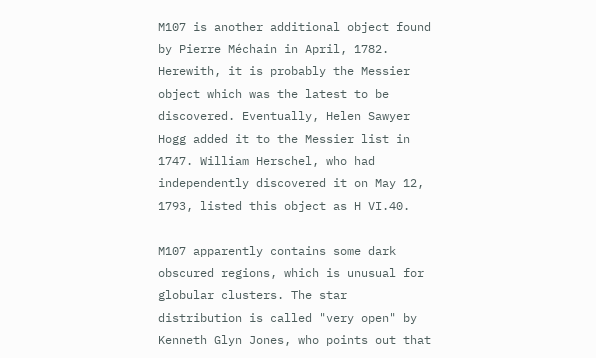M107 is another additional object found by Pierre Méchain in April, 1782. Herewith, it is probably the Messier object which was the latest to be discovered. Eventually, Helen Sawyer Hogg added it to the Messier list in 1747. William Herschel, who had independently discovered it on May 12, 1793, listed this object as H VI.40.

M107 apparently contains some dark obscured regions, which is unusual for globular clusters. The star distribution is called "very open" by Kenneth Glyn Jones, who points out that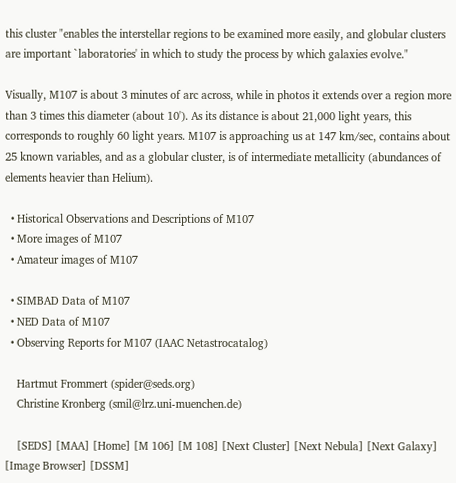this cluster "enables the interstellar regions to be examined more easily, and globular clusters are important `laboratories' in which to study the process by which galaxies evolve."

Visually, M107 is about 3 minutes of arc across, while in photos it extends over a region more than 3 times this diameter (about 10'). As its distance is about 21,000 light years, this corresponds to roughly 60 light years. M107 is approaching us at 147 km/sec, contains about 25 known variables, and as a globular cluster, is of intermediate metallicity (abundances of elements heavier than Helium).

  • Historical Observations and Descriptions of M107
  • More images of M107
  • Amateur images of M107

  • SIMBAD Data of M107
  • NED Data of M107
  • Observing Reports for M107 (IAAC Netastrocatalog)

    Hartmut Frommert (spider@seds.org)
    Christine Kronberg (smil@lrz.uni-muenchen.de)

    [SEDS] [MAA] [Home] [M 106] [M 108] [Next Cluster] [Next Nebula] [Next Galaxy] [Image Browser] [DSSM]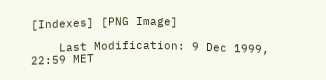[Indexes] [PNG Image]

    Last Modification: 9 Dec 1999, 22:59 MET